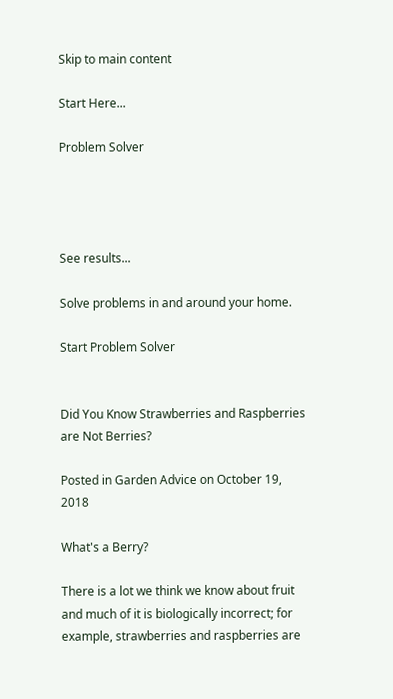Skip to main content

Start Here...

Problem Solver




See results...

Solve problems in and around your home.

Start Problem Solver


Did You Know Strawberries and Raspberries are Not Berries?

Posted in Garden Advice on October 19, 2018

What's a Berry?

There is a lot we think we know about fruit and much of it is biologically incorrect; for example, strawberries and raspberries are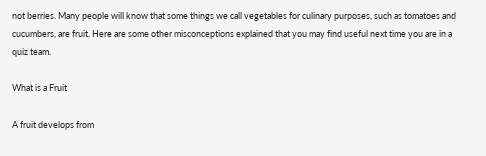not berries. Many people will know that some things we call vegetables for culinary purposes, such as tomatoes and cucumbers, are fruit. Here are some other misconceptions explained that you may find useful next time you are in a quiz team.

What is a Fruit

A fruit develops from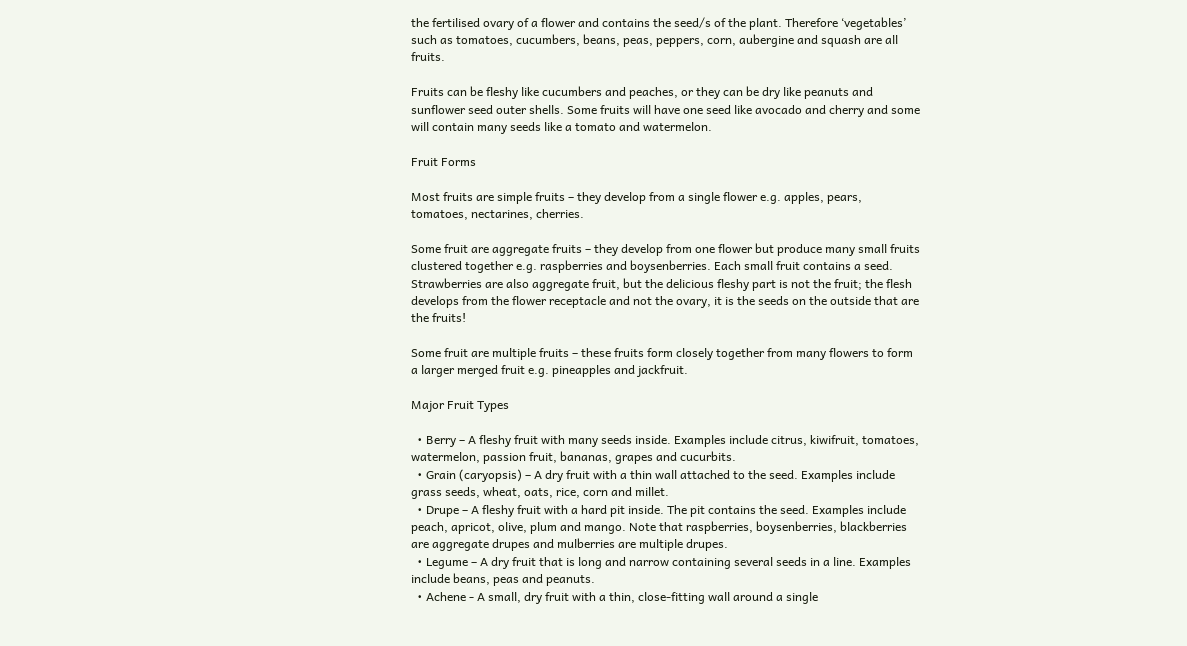the fertilised ovary of a flower and contains the seed/s of the plant. Therefore ‘vegetables’ such as tomatoes, cucumbers, beans, peas, peppers, corn, aubergine and squash are all fruits.

Fruits can be fleshy like cucumbers and peaches, or they can be dry like peanuts and sunflower seed outer shells. Some fruits will have one seed like avocado and cherry and some will contain many seeds like a tomato and watermelon.

Fruit Forms

Most fruits are simple fruits – they develop from a single flower e.g. apples, pears, tomatoes, nectarines, cherries.

Some fruit are aggregate fruits – they develop from one flower but produce many small fruits clustered together e.g. raspberries and boysenberries. Each small fruit contains a seed. Strawberries are also aggregate fruit, but the delicious fleshy part is not the fruit; the flesh develops from the flower receptacle and not the ovary, it is the seeds on the outside that are the fruits!

Some fruit are multiple fruits – these fruits form closely together from many flowers to form a larger merged fruit e.g. pineapples and jackfruit.

Major Fruit Types

  • Berry – A fleshy fruit with many seeds inside. Examples include citrus, kiwifruit, tomatoes, watermelon, passion fruit, bananas, grapes and cucurbits.
  • Grain (caryopsis) – A dry fruit with a thin wall attached to the seed. Examples include grass seeds, wheat, oats, rice, corn and millet.
  • Drupe – A fleshy fruit with a hard pit inside. The pit contains the seed. Examples include peach, apricot, olive, plum and mango. Note that raspberries, boysenberries, blackberries are aggregate drupes and mulberries are multiple drupes.
  • Legume – A dry fruit that is long and narrow containing several seeds in a line. Examples include beans, peas and peanuts.
  • Achene - A small, dry fruit with a thin, close-fitting wall around a single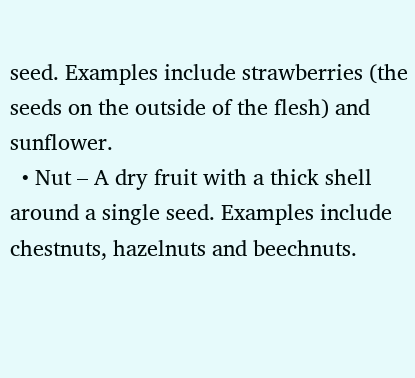seed. Examples include strawberries (the seeds on the outside of the flesh) and sunflower.
  • Nut – A dry fruit with a thick shell around a single seed. Examples include chestnuts, hazelnuts and beechnuts.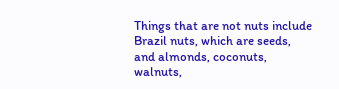Things that are not nuts include Brazil nuts, which are seeds, and almonds, coconuts, walnuts,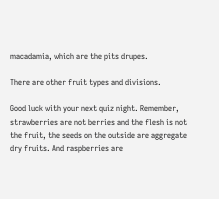macadamia, which are the pits drupes.

There are other fruit types and divisions.

Good luck with your next quiz night. Remember, strawberries are not berries and the flesh is not the fruit, the seeds on the outside are aggregate dry fruits. And raspberries are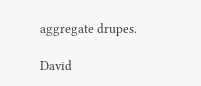aggregate drupes.

David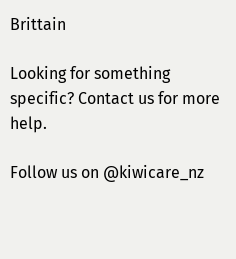Brittain

Looking for something specific? Contact us for more help.

Follow us on @kiwicare_nz